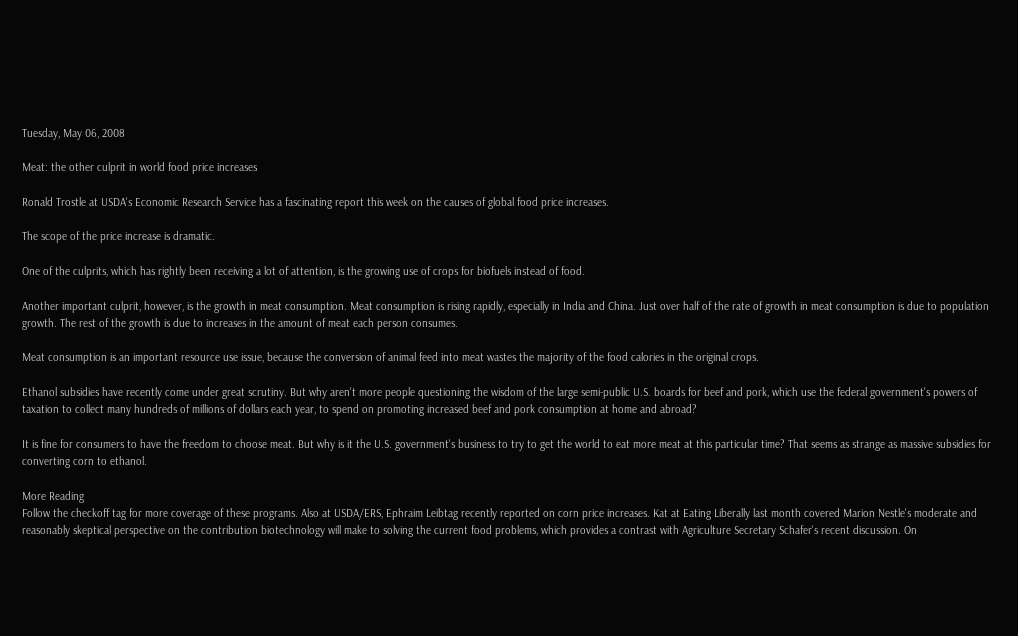Tuesday, May 06, 2008

Meat: the other culprit in world food price increases

Ronald Trostle at USDA's Economic Research Service has a fascinating report this week on the causes of global food price increases.

The scope of the price increase is dramatic.

One of the culprits, which has rightly been receiving a lot of attention, is the growing use of crops for biofuels instead of food.

Another important culprit, however, is the growth in meat consumption. Meat consumption is rising rapidly, especially in India and China. Just over half of the rate of growth in meat consumption is due to population growth. The rest of the growth is due to increases in the amount of meat each person consumes.

Meat consumption is an important resource use issue, because the conversion of animal feed into meat wastes the majority of the food calories in the original crops.

Ethanol subsidies have recently come under great scrutiny. But why aren't more people questioning the wisdom of the large semi-public U.S. boards for beef and pork, which use the federal government's powers of taxation to collect many hundreds of millions of dollars each year, to spend on promoting increased beef and pork consumption at home and abroad?

It is fine for consumers to have the freedom to choose meat. But why is it the U.S. government's business to try to get the world to eat more meat at this particular time? That seems as strange as massive subsidies for converting corn to ethanol.

More Reading
Follow the checkoff tag for more coverage of these programs. Also at USDA/ERS, Ephraim Leibtag recently reported on corn price increases. Kat at Eating Liberally last month covered Marion Nestle's moderate and reasonably skeptical perspective on the contribution biotechnology will make to solving the current food problems, which provides a contrast with Agriculture Secretary Schafer's recent discussion. On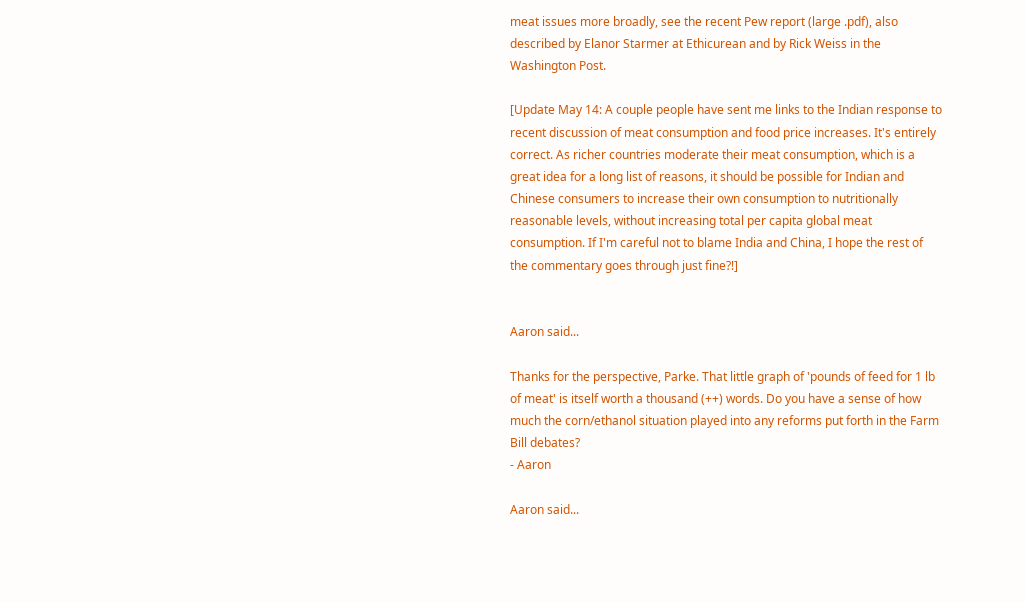meat issues more broadly, see the recent Pew report (large .pdf), also described by Elanor Starmer at Ethicurean and by Rick Weiss in the Washington Post.

[Update May 14: A couple people have sent me links to the Indian response to recent discussion of meat consumption and food price increases. It's entirely correct. As richer countries moderate their meat consumption, which is a great idea for a long list of reasons, it should be possible for Indian and Chinese consumers to increase their own consumption to nutritionally reasonable levels, without increasing total per capita global meat consumption. If I'm careful not to blame India and China, I hope the rest of the commentary goes through just fine?!]


Aaron said...

Thanks for the perspective, Parke. That little graph of 'pounds of feed for 1 lb of meat' is itself worth a thousand (++) words. Do you have a sense of how much the corn/ethanol situation played into any reforms put forth in the Farm Bill debates?
- Aaron

Aaron said...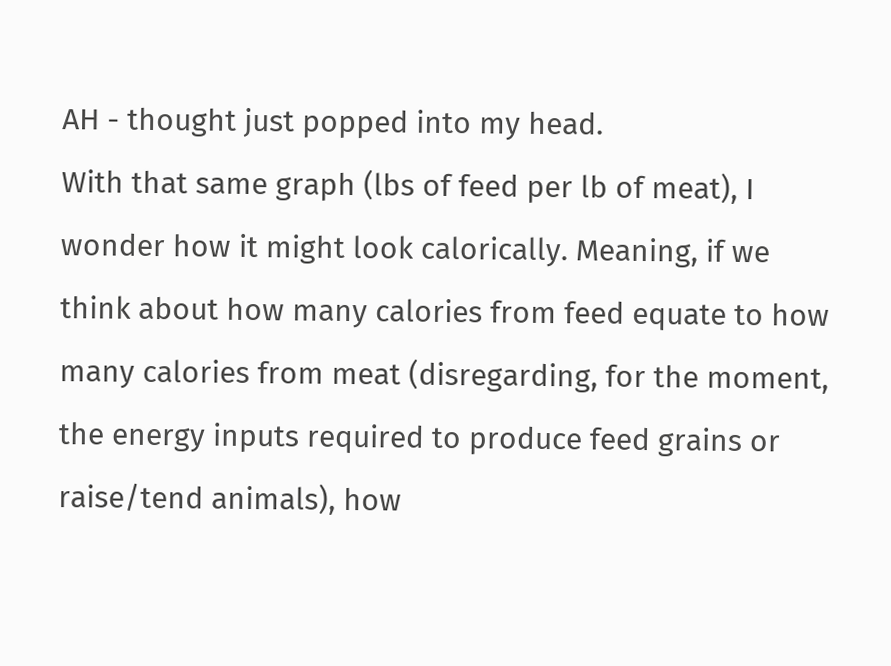AH - thought just popped into my head.
With that same graph (lbs of feed per lb of meat), I wonder how it might look calorically. Meaning, if we think about how many calories from feed equate to how many calories from meat (disregarding, for the moment, the energy inputs required to produce feed grains or raise/tend animals), how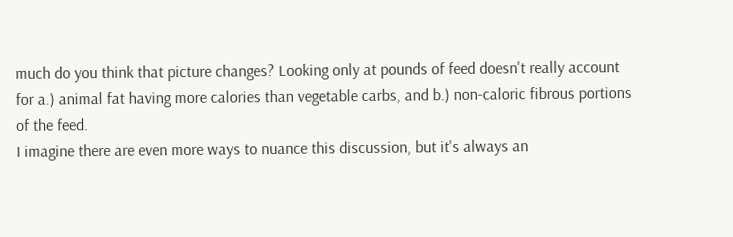much do you think that picture changes? Looking only at pounds of feed doesn't really account for a.) animal fat having more calories than vegetable carbs, and b.) non-caloric fibrous portions of the feed.
I imagine there are even more ways to nuance this discussion, but it's always an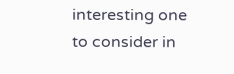interesting one to consider in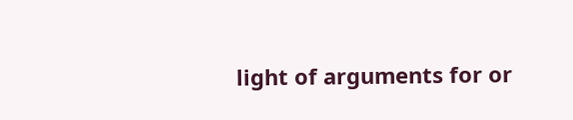light of arguments for or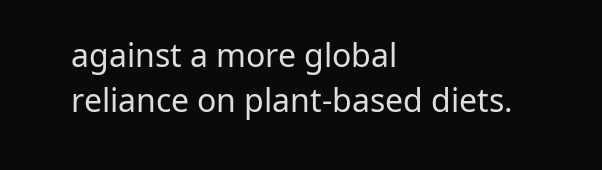against a more global reliance on plant-based diets.